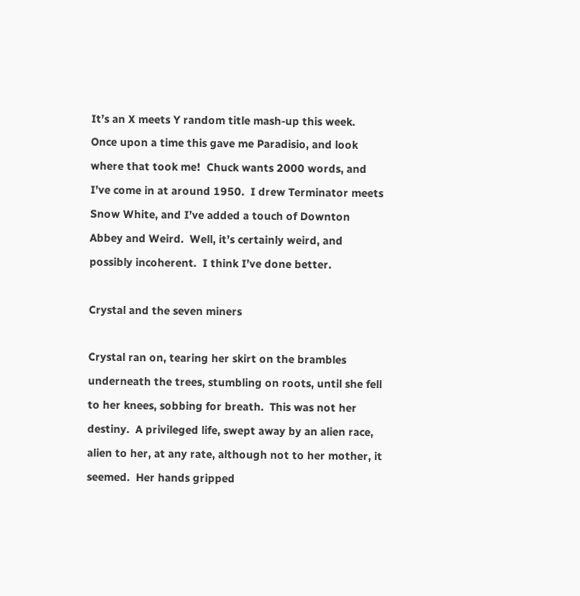It’s an X meets Y random title mash-up this week.  Once upon a time this gave me Paradisio, and look where that took me!  Chuck wants 2000 words, and I’ve come in at around 1950.  I drew Terminator meets Snow White, and I’ve added a touch of Downton Abbey and Weird.  Well, it’s certainly weird, and possibly incoherent.  I think I’ve done better.

Crystal and the seven miners

Crystal ran on, tearing her skirt on the brambles underneath the trees, stumbling on roots, until she fell to her knees, sobbing for breath.  This was not her destiny.  A privileged life, swept away by an alien race, alien to her, at any rate, although not to her mother, it seemed.  Her hands gripped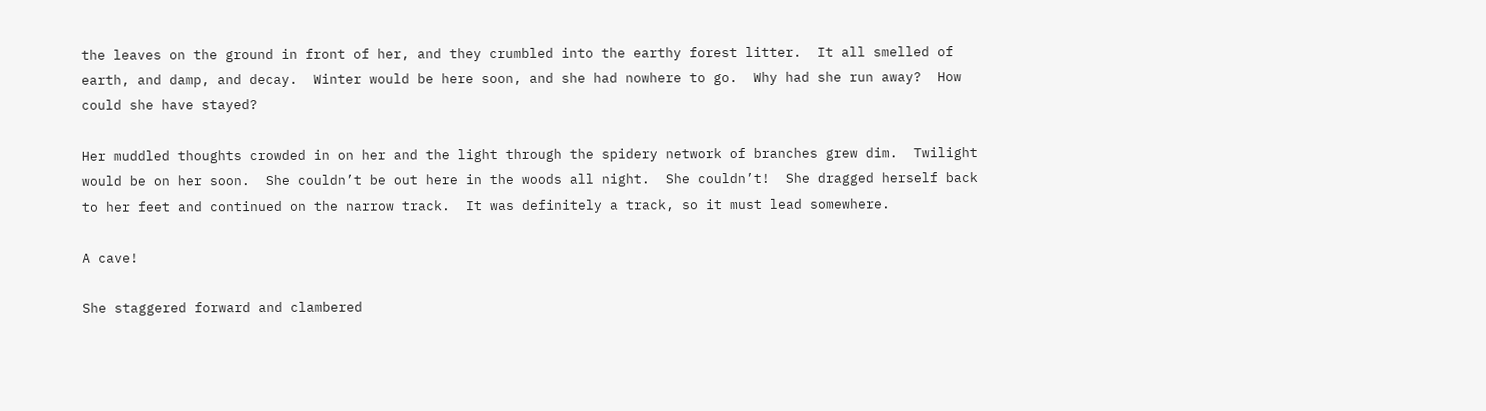the leaves on the ground in front of her, and they crumbled into the earthy forest litter.  It all smelled of earth, and damp, and decay.  Winter would be here soon, and she had nowhere to go.  Why had she run away?  How could she have stayed?

Her muddled thoughts crowded in on her and the light through the spidery network of branches grew dim.  Twilight would be on her soon.  She couldn’t be out here in the woods all night.  She couldn’t!  She dragged herself back to her feet and continued on the narrow track.  It was definitely a track, so it must lead somewhere.

A cave!

She staggered forward and clambered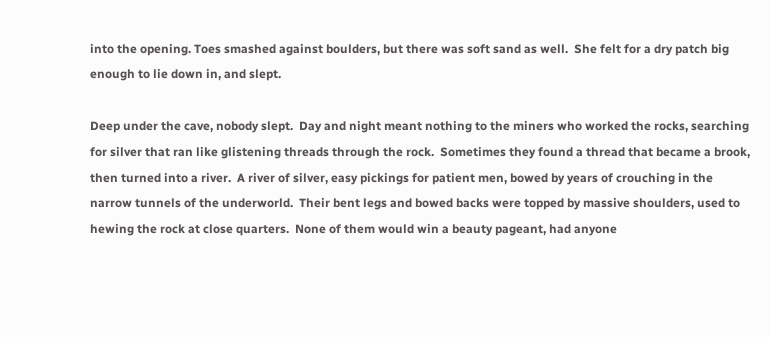into the opening. Toes smashed against boulders, but there was soft sand as well.  She felt for a dry patch big enough to lie down in, and slept.

Deep under the cave, nobody slept.  Day and night meant nothing to the miners who worked the rocks, searching for silver that ran like glistening threads through the rock.  Sometimes they found a thread that became a brook, then turned into a river.  A river of silver, easy pickings for patient men, bowed by years of crouching in the narrow tunnels of the underworld.  Their bent legs and bowed backs were topped by massive shoulders, used to hewing the rock at close quarters.  None of them would win a beauty pageant, had anyone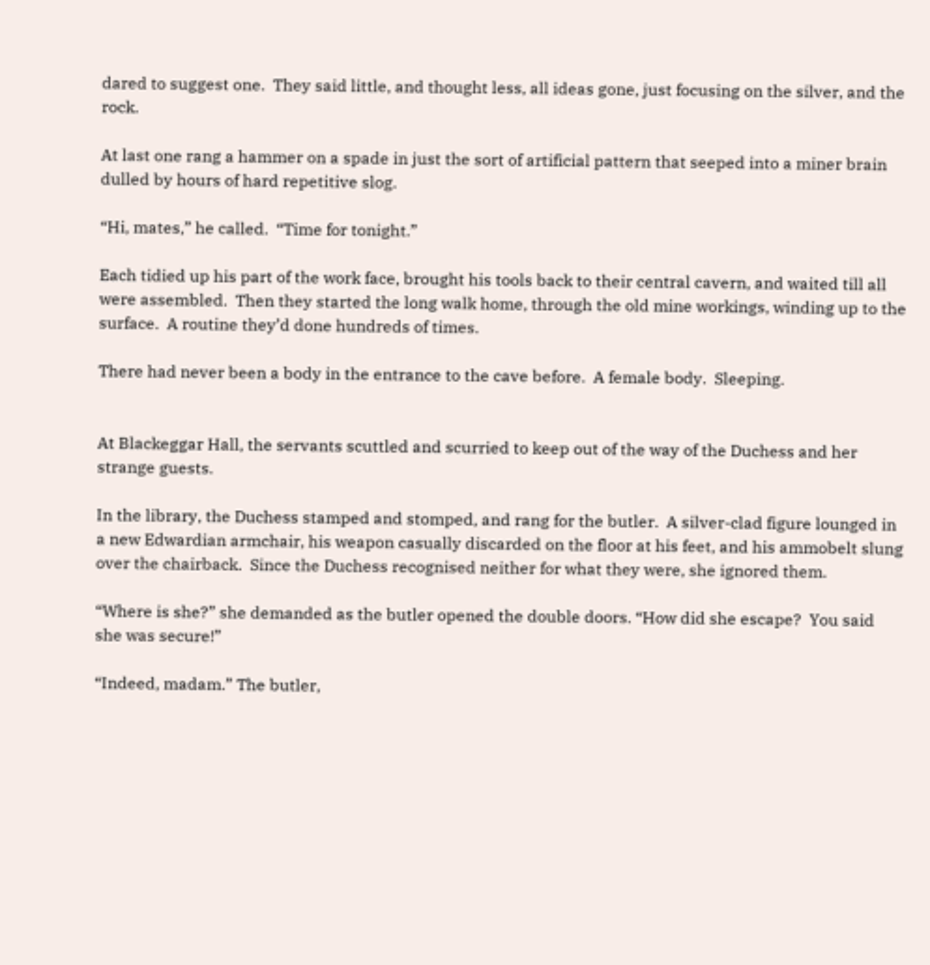dared to suggest one.  They said little, and thought less, all ideas gone, just focusing on the silver, and the rock.

At last one rang a hammer on a spade in just the sort of artificial pattern that seeped into a miner brain dulled by hours of hard repetitive slog.

“Hi, mates,” he called.  “Time for tonight.”

Each tidied up his part of the work face, brought his tools back to their central cavern, and waited till all were assembled.  Then they started the long walk home, through the old mine workings, winding up to the surface.  A routine they’d done hundreds of times.

There had never been a body in the entrance to the cave before.  A female body.  Sleeping.


At Blackeggar Hall, the servants scuttled and scurried to keep out of the way of the Duchess and her strange guests.

In the library, the Duchess stamped and stomped, and rang for the butler.  A silver-clad figure lounged in a new Edwardian armchair, his weapon casually discarded on the floor at his feet, and his ammobelt slung over the chairback.  Since the Duchess recognised neither for what they were, she ignored them.

“Where is she?” she demanded as the butler opened the double doors. “How did she escape?  You said she was secure!”

“Indeed, madam.” The butler,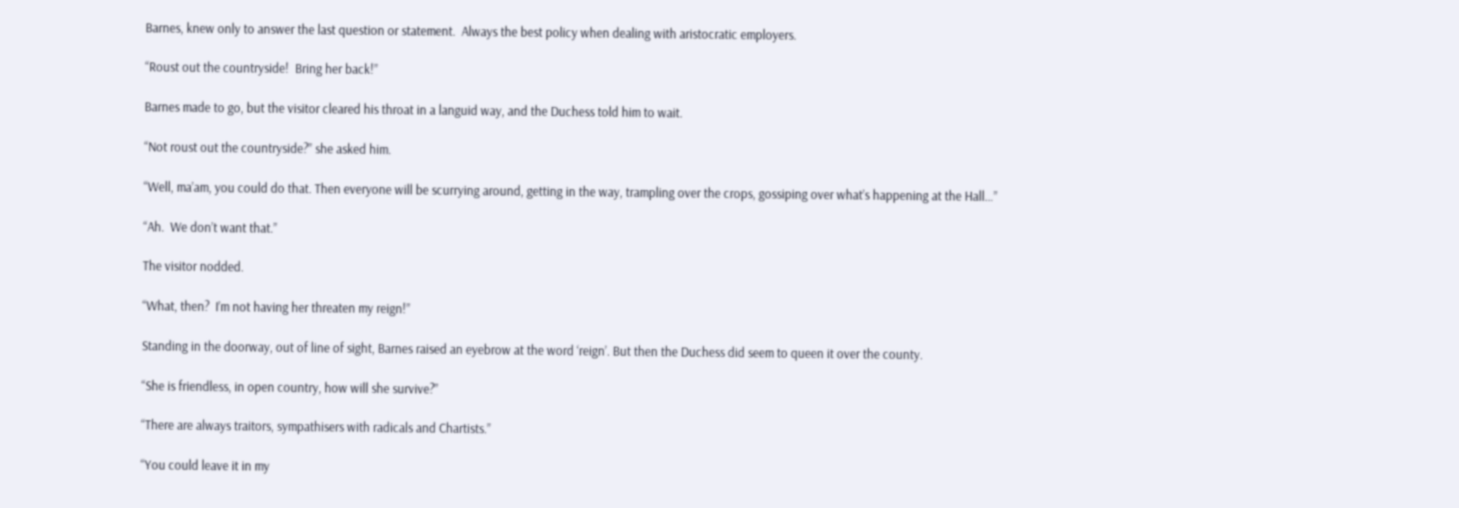Barnes, knew only to answer the last question or statement.  Always the best policy when dealing with aristocratic employers.

“Roust out the countryside!  Bring her back!”

Barnes made to go, but the visitor cleared his throat in a languid way, and the Duchess told him to wait.

“Not roust out the countryside?” she asked him.

“Well, ma’am, you could do that. Then everyone will be scurrying around, getting in the way, trampling over the crops, gossiping over what’s happening at the Hall…”

“Ah.  We don’t want that.”

The visitor nodded.

“What, then?  I’m not having her threaten my reign!”

Standing in the doorway, out of line of sight, Barnes raised an eyebrow at the word ‘reign’. But then the Duchess did seem to queen it over the county.

“She is friendless, in open country, how will she survive?”

“There are always traitors, sympathisers with radicals and Chartists.”

“You could leave it in my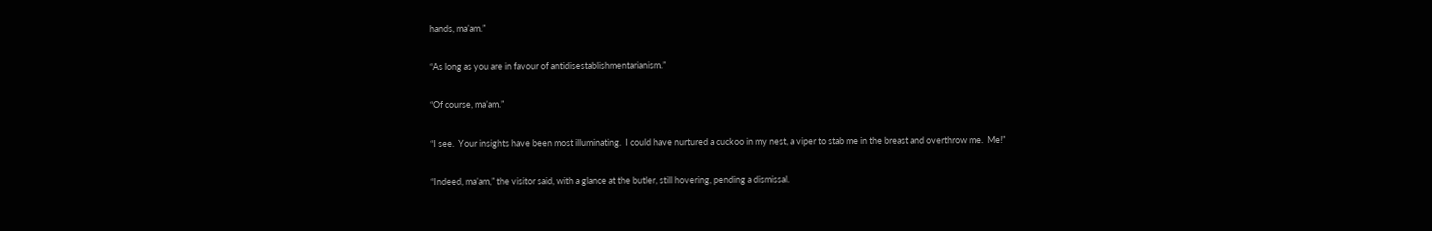hands, ma’am.”

“As long as you are in favour of antidisestablishmentarianism.”

“Of course, ma’am.”

“I see.  Your insights have been most illuminating.  I could have nurtured a cuckoo in my nest, a viper to stab me in the breast and overthrow me.  Me!”

“Indeed, ma’am,” the visitor said, with a glance at the butler, still hovering, pending a dismissal.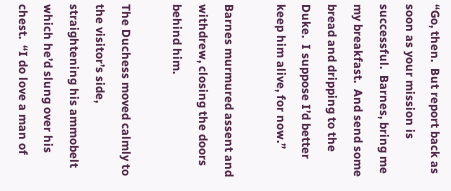“Go, then.  But report back as soon as your mission is successful.  Barnes, bring me my breakfast.  And send some bread and dripping to the Duke.  I suppose I’d better keep him alive, for now.”

Barnes murmured assent and withdrew, closing the doors behind him.

The Duchess moved calmly to the visitor’s side, straightening his ammobelt which he’d slung over his chest.  “I do love a man of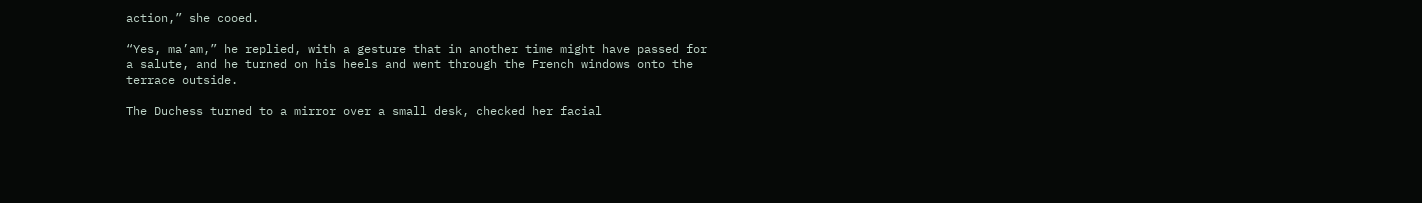action,” she cooed.

“Yes, ma’am,” he replied, with a gesture that in another time might have passed for a salute, and he turned on his heels and went through the French windows onto the terrace outside.

The Duchess turned to a mirror over a small desk, checked her facial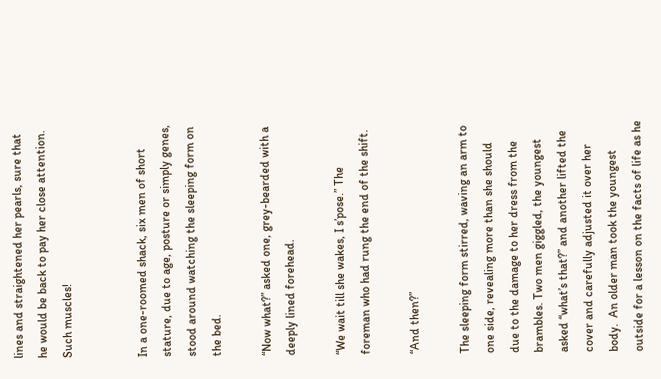lines and straightened her pearls, sure that he would be back to pay her close attention.  Such muscles!


In a one-roomed shack, six men of short stature, due to age, posture or simply genes, stood around watching the sleeping form on the bed.

“Now what?” asked one, grey-bearded with a deeply lined forehead.

“We wait till she wakes, I s’pose.” The foreman who had rung the end of the shift.

“And then?”

The sleeping form stirred, waving an arm to one side, revealing more than she should due to the damage to her dress from the brambles. Two men giggled, the youngest asked “what’s that?” and another lifted the cover and carefully adjusted it over her body.  An older man took the youngest outside for a lesson on the facts of life as he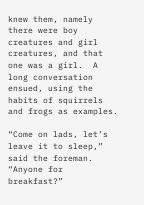knew them, namely there were boy creatures and girl creatures, and that one was a girl.  A long conversation ensued, using the habits of squirrels and frogs as examples.

“Come on lads, let’s leave it to sleep,” said the foreman. “Anyone for breakfast?”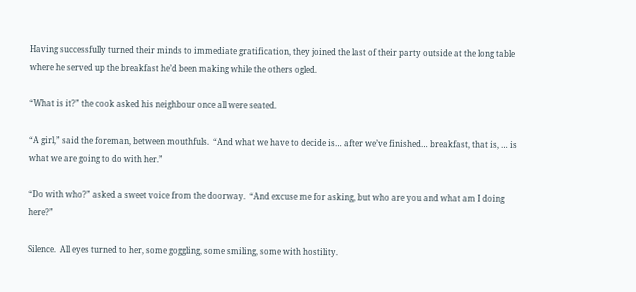Having successfully turned their minds to immediate gratification, they joined the last of their party outside at the long table where he served up the breakfast he’d been making while the others ogled.

“What is it?” the cook asked his neighbour once all were seated.

“A girl,” said the foreman, between mouthfuls.  “And what we have to decide is… after we’ve finished… breakfast, that is, … is what we are going to do with her.”

“Do with who?” asked a sweet voice from the doorway.  “And excuse me for asking, but who are you and what am I doing here?”

Silence.  All eyes turned to her, some goggling, some smiling, some with hostility.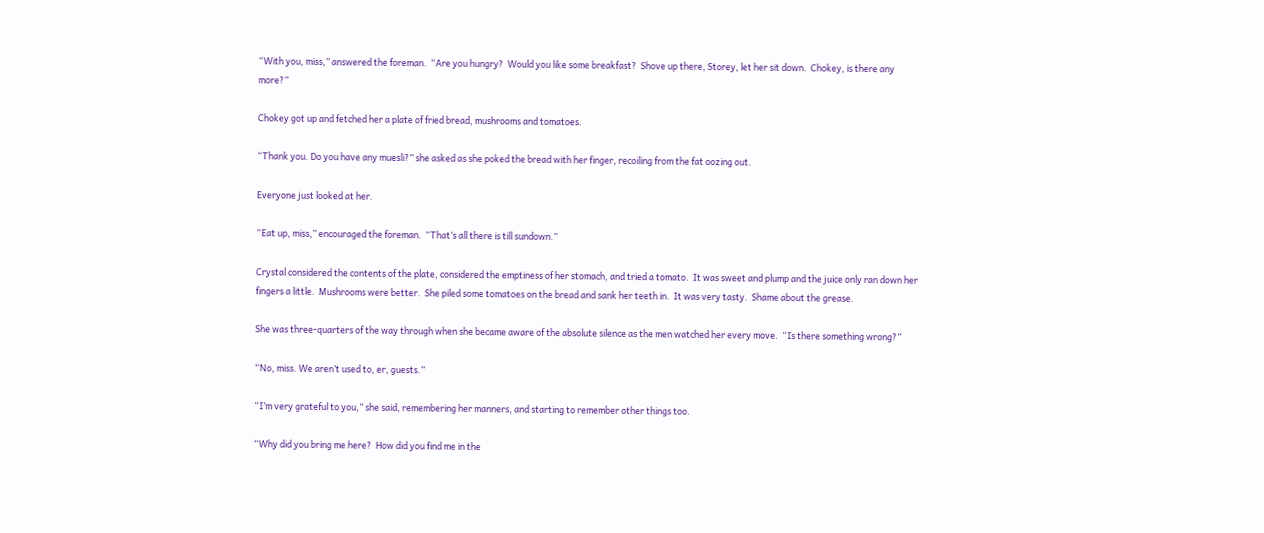“With you, miss,” answered the foreman.  “Are you hungry?  Would you like some breakfast?  Shove up there, Storey, let her sit down.  Chokey, is there any more?”

Chokey got up and fetched her a plate of fried bread, mushrooms and tomatoes.

“Thank you. Do you have any muesli?” she asked as she poked the bread with her finger, recoiling from the fat oozing out.

Everyone just looked at her.

“Eat up, miss,” encouraged the foreman.  “That’s all there is till sundown.”

Crystal considered the contents of the plate, considered the emptiness of her stomach, and tried a tomato.  It was sweet and plump and the juice only ran down her fingers a little.  Mushrooms were better.  She piled some tomatoes on the bread and sank her teeth in.  It was very tasty.  Shame about the grease.

She was three-quarters of the way through when she became aware of the absolute silence as the men watched her every move.  “Is there something wrong?”

“No, miss. We aren’t used to, er, guests.”

“I’m very grateful to you,” she said, remembering her manners, and starting to remember other things too.

“Why did you bring me here?  How did you find me in the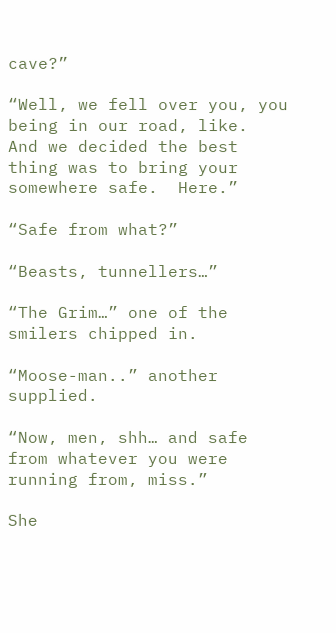cave?”

“Well, we fell over you, you being in our road, like.  And we decided the best thing was to bring your somewhere safe.  Here.”

“Safe from what?”

“Beasts, tunnellers…”

“The Grim…” one of the smilers chipped in.

“Moose-man..” another supplied.

“Now, men, shh… and safe from whatever you were running from, miss.”

She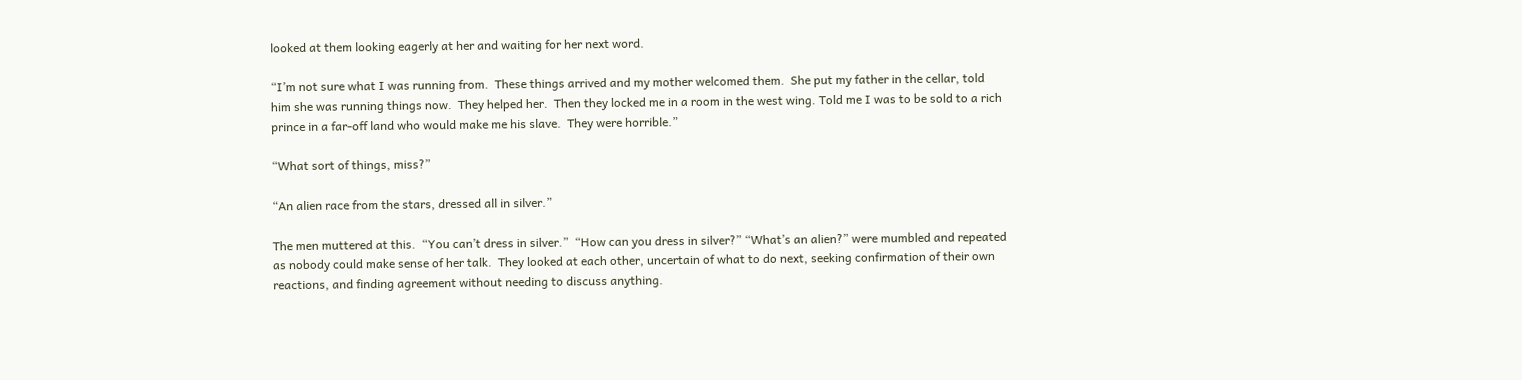looked at them looking eagerly at her and waiting for her next word.

“I’m not sure what I was running from.  These things arrived and my mother welcomed them.  She put my father in the cellar, told him she was running things now.  They helped her.  Then they locked me in a room in the west wing. Told me I was to be sold to a rich prince in a far-off land who would make me his slave.  They were horrible.”

“What sort of things, miss?”

“An alien race from the stars, dressed all in silver.”

The men muttered at this.  “You can’t dress in silver.”  “How can you dress in silver?” “What’s an alien?” were mumbled and repeated as nobody could make sense of her talk.  They looked at each other, uncertain of what to do next, seeking confirmation of their own reactions, and finding agreement without needing to discuss anything.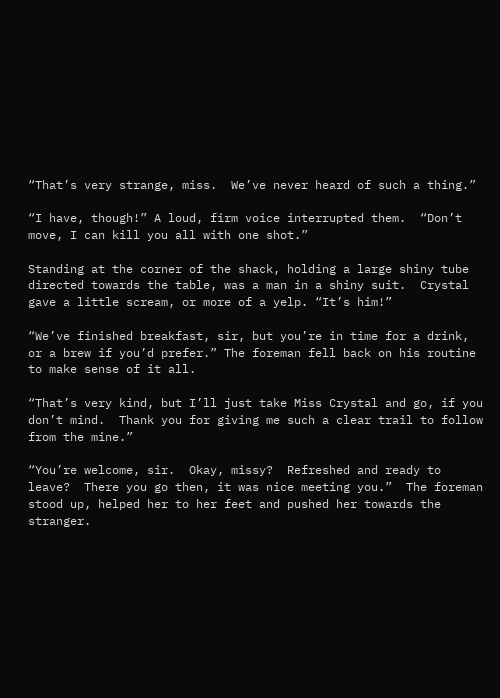“That’s very strange, miss.  We’ve never heard of such a thing.”

“I have, though!” A loud, firm voice interrupted them.  “Don’t move, I can kill you all with one shot.”

Standing at the corner of the shack, holding a large shiny tube directed towards the table, was a man in a shiny suit.  Crystal gave a little scream, or more of a yelp. “It’s him!”

“We’ve finished breakfast, sir, but you’re in time for a drink, or a brew if you’d prefer.” The foreman fell back on his routine to make sense of it all.

“That’s very kind, but I’ll just take Miss Crystal and go, if you don’t mind.  Thank you for giving me such a clear trail to follow from the mine.”

“You’re welcome, sir.  Okay, missy?  Refreshed and ready to leave?  There you go then, it was nice meeting you.”  The foreman stood up, helped her to her feet and pushed her towards the stranger.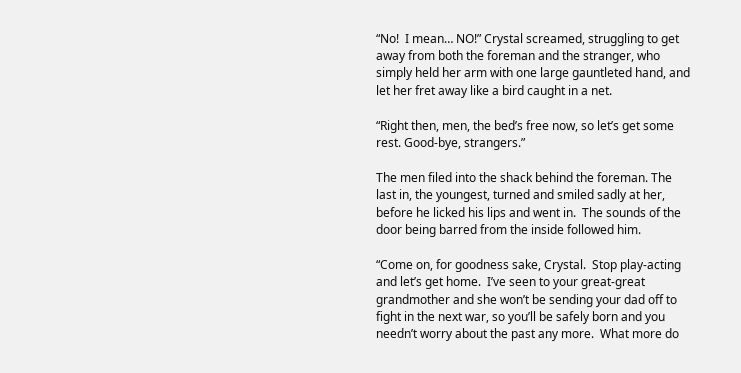“No!  I mean… NO!” Crystal screamed, struggling to get away from both the foreman and the stranger, who simply held her arm with one large gauntleted hand, and let her fret away like a bird caught in a net.

“Right then, men, the bed’s free now, so let’s get some rest. Good-bye, strangers.”

The men filed into the shack behind the foreman. The last in, the youngest, turned and smiled sadly at her, before he licked his lips and went in.  The sounds of the door being barred from the inside followed him.

“Come on, for goodness sake, Crystal.  Stop play-acting and let’s get home.  I’ve seen to your great-great grandmother and she won’t be sending your dad off to fight in the next war, so you’ll be safely born and you needn’t worry about the past any more.  What more do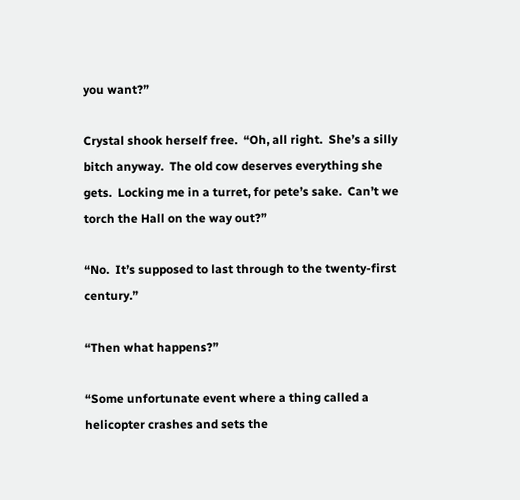you want?”

Crystal shook herself free.  “Oh, all right.  She’s a silly bitch anyway.  The old cow deserves everything she gets.  Locking me in a turret, for pete’s sake.  Can’t we torch the Hall on the way out?”

“No.  It’s supposed to last through to the twenty-first century.”

“Then what happens?”

“Some unfortunate event where a thing called a helicopter crashes and sets the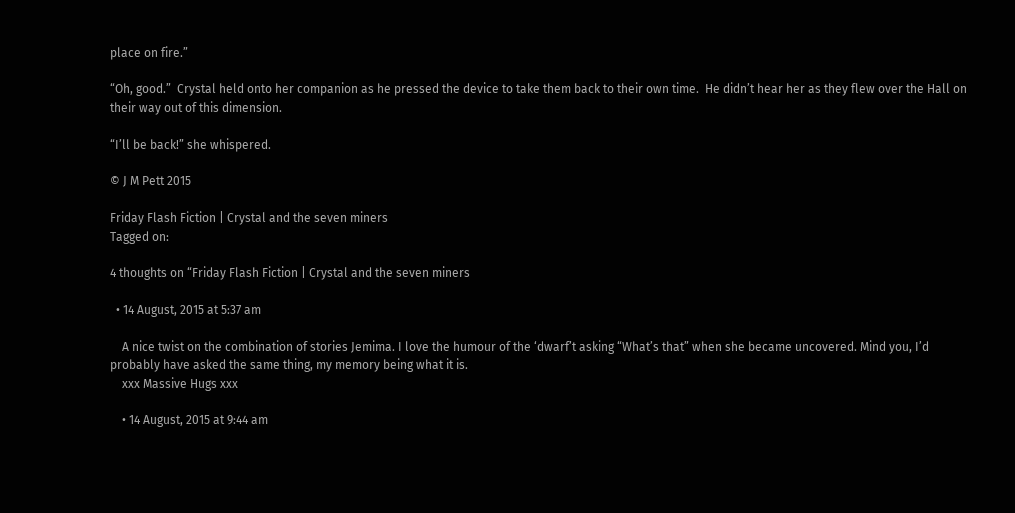place on fire.”

“Oh, good.”  Crystal held onto her companion as he pressed the device to take them back to their own time.  He didn’t hear her as they flew over the Hall on their way out of this dimension.

“I’ll be back!” she whispered.

© J M Pett 2015

Friday Flash Fiction | Crystal and the seven miners
Tagged on:

4 thoughts on “Friday Flash Fiction | Crystal and the seven miners

  • 14 August, 2015 at 5:37 am

    A nice twist on the combination of stories Jemima. I love the humour of the ‘dwarf’t asking “What’s that” when she became uncovered. Mind you, I’d probably have asked the same thing, my memory being what it is.
    xxx Massive Hugs xxx

    • 14 August, 2015 at 9:44 am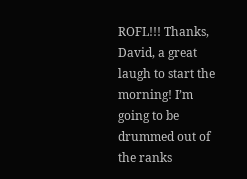ROFL!!! Thanks, David, a great laugh to start the morning! I’m going to be drummed out of the ranks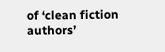of ‘clean fiction authors’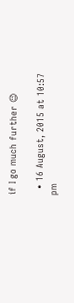if I go much further 😉

  • 16 August, 2015 at 10:57 pm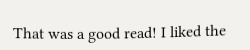That was a good read! I liked the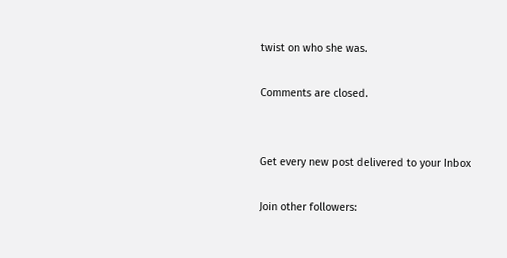twist on who she was.

Comments are closed.


Get every new post delivered to your Inbox

Join other followers: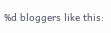%d bloggers like this: